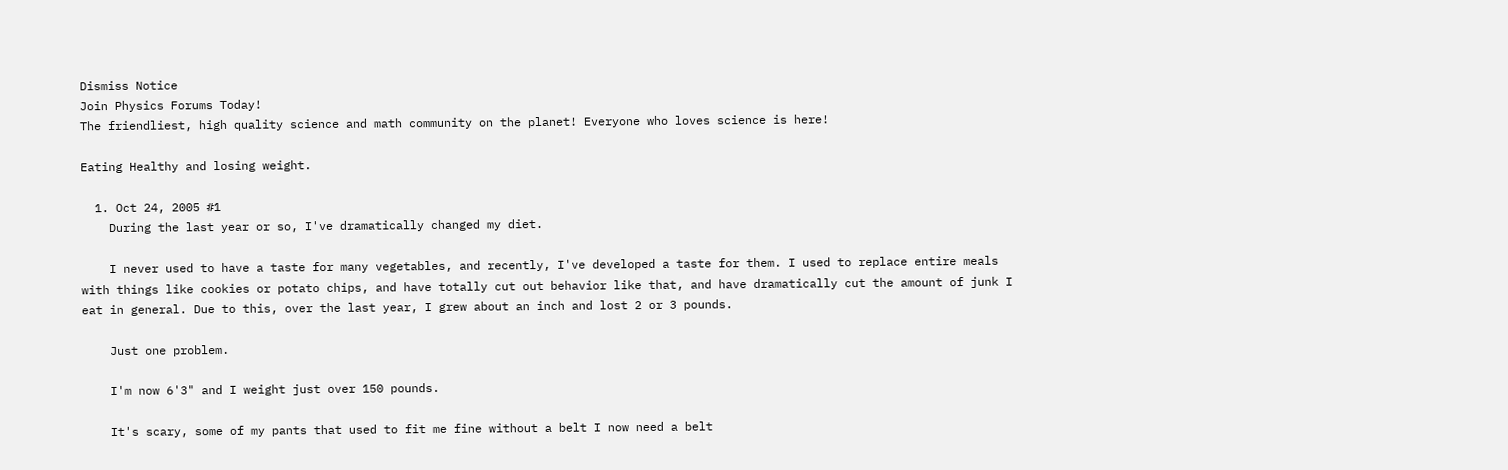Dismiss Notice
Join Physics Forums Today!
The friendliest, high quality science and math community on the planet! Everyone who loves science is here!

Eating Healthy and losing weight.

  1. Oct 24, 2005 #1
    During the last year or so, I've dramatically changed my diet.

    I never used to have a taste for many vegetables, and recently, I've developed a taste for them. I used to replace entire meals with things like cookies or potato chips, and have totally cut out behavior like that, and have dramatically cut the amount of junk I eat in general. Due to this, over the last year, I grew about an inch and lost 2 or 3 pounds.

    Just one problem.

    I'm now 6'3" and I weight just over 150 pounds.

    It's scary, some of my pants that used to fit me fine without a belt I now need a belt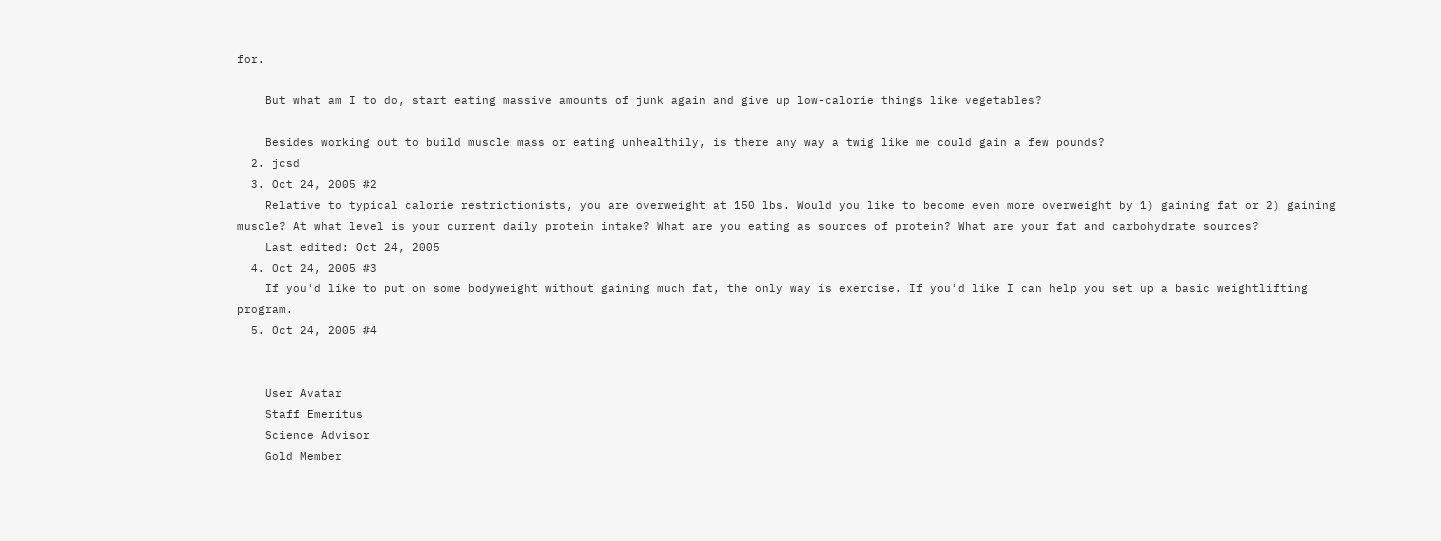for.

    But what am I to do, start eating massive amounts of junk again and give up low-calorie things like vegetables?

    Besides working out to build muscle mass or eating unhealthily, is there any way a twig like me could gain a few pounds?
  2. jcsd
  3. Oct 24, 2005 #2
    Relative to typical calorie restrictionists, you are overweight at 150 lbs. Would you like to become even more overweight by 1) gaining fat or 2) gaining muscle? At what level is your current daily protein intake? What are you eating as sources of protein? What are your fat and carbohydrate sources?
    Last edited: Oct 24, 2005
  4. Oct 24, 2005 #3
    If you'd like to put on some bodyweight without gaining much fat, the only way is exercise. If you'd like I can help you set up a basic weightlifting program.
  5. Oct 24, 2005 #4


    User Avatar
    Staff Emeritus
    Science Advisor
    Gold Member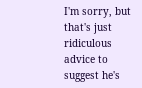I'm sorry, but that's just ridiculous advice to suggest he's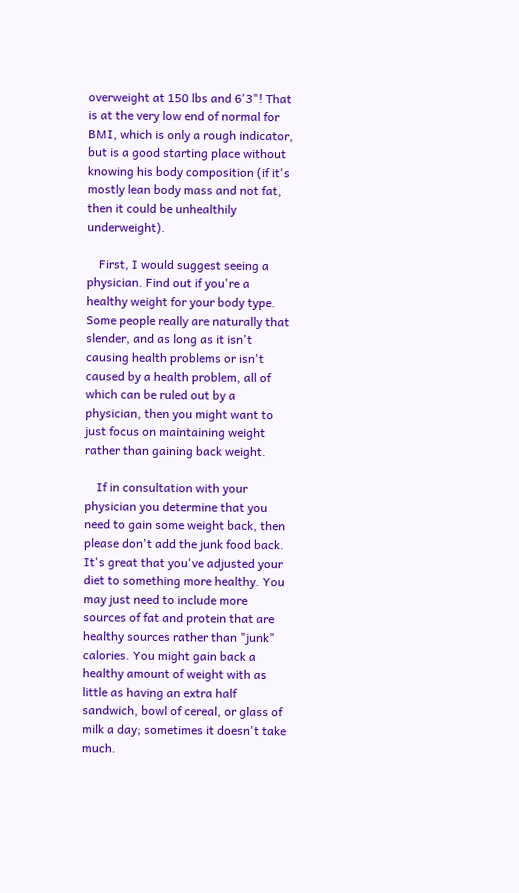overweight at 150 lbs and 6'3"! That is at the very low end of normal for BMI, which is only a rough indicator, but is a good starting place without knowing his body composition (if it's mostly lean body mass and not fat, then it could be unhealthily underweight).

    First, I would suggest seeing a physician. Find out if you're a healthy weight for your body type. Some people really are naturally that slender, and as long as it isn't causing health problems or isn't caused by a health problem, all of which can be ruled out by a physician, then you might want to just focus on maintaining weight rather than gaining back weight.

    If in consultation with your physician you determine that you need to gain some weight back, then please don't add the junk food back. It's great that you've adjusted your diet to something more healthy. You may just need to include more sources of fat and protein that are healthy sources rather than "junk" calories. You might gain back a healthy amount of weight with as little as having an extra half sandwich, bowl of cereal, or glass of milk a day; sometimes it doesn't take much.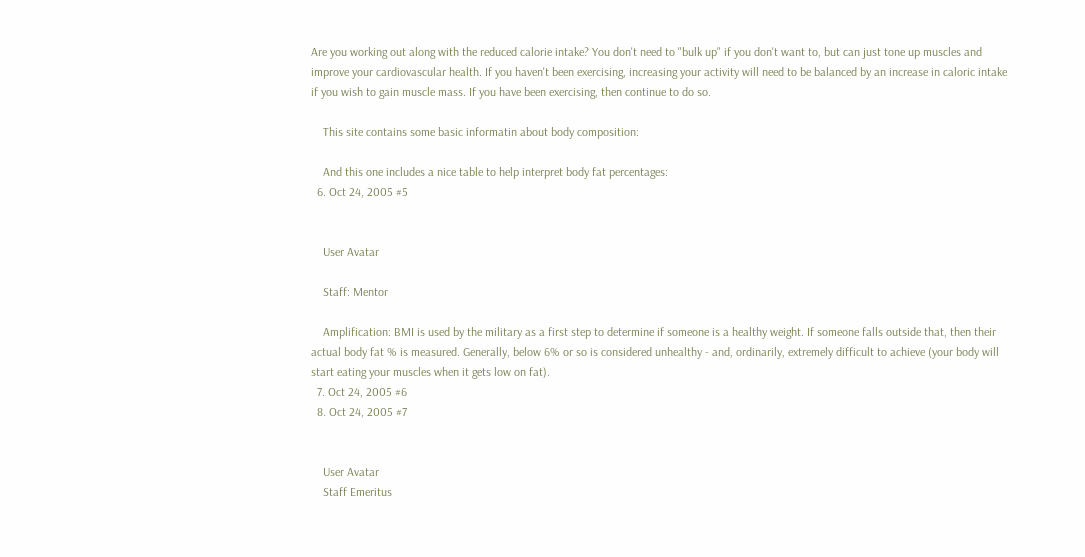Are you working out along with the reduced calorie intake? You don't need to "bulk up" if you don't want to, but can just tone up muscles and improve your cardiovascular health. If you haven't been exercising, increasing your activity will need to be balanced by an increase in caloric intake if you wish to gain muscle mass. If you have been exercising, then continue to do so.

    This site contains some basic informatin about body composition:

    And this one includes a nice table to help interpret body fat percentages:
  6. Oct 24, 2005 #5


    User Avatar

    Staff: Mentor

    Amplification: BMI is used by the military as a first step to determine if someone is a healthy weight. If someone falls outside that, then their actual body fat % is measured. Generally, below 6% or so is considered unhealthy - and, ordinarily, extremely difficult to achieve (your body will start eating your muscles when it gets low on fat).
  7. Oct 24, 2005 #6
  8. Oct 24, 2005 #7


    User Avatar
    Staff Emeritus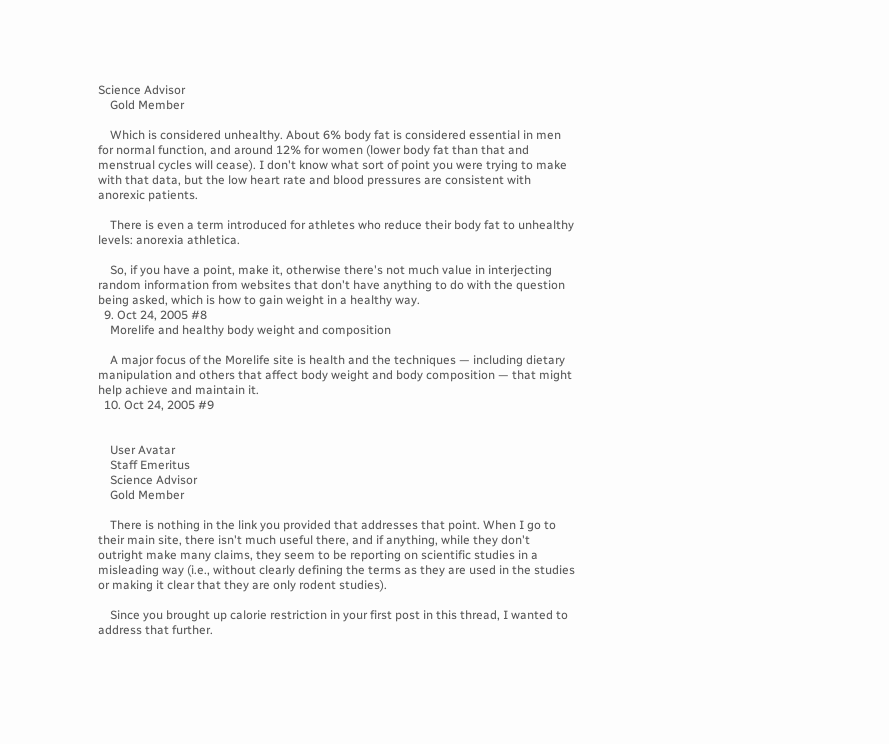Science Advisor
    Gold Member

    Which is considered unhealthy. About 6% body fat is considered essential in men for normal function, and around 12% for women (lower body fat than that and menstrual cycles will cease). I don't know what sort of point you were trying to make with that data, but the low heart rate and blood pressures are consistent with anorexic patients.

    There is even a term introduced for athletes who reduce their body fat to unhealthy levels: anorexia athletica.

    So, if you have a point, make it, otherwise there's not much value in interjecting random information from websites that don't have anything to do with the question being asked, which is how to gain weight in a healthy way.
  9. Oct 24, 2005 #8
    Morelife and healthy body weight and composition

    A major focus of the Morelife site is health and the techniques — including dietary manipulation and others that affect body weight and body composition — that might help achieve and maintain it.
  10. Oct 24, 2005 #9


    User Avatar
    Staff Emeritus
    Science Advisor
    Gold Member

    There is nothing in the link you provided that addresses that point. When I go to their main site, there isn't much useful there, and if anything, while they don't outright make many claims, they seem to be reporting on scientific studies in a misleading way (i.e., without clearly defining the terms as they are used in the studies or making it clear that they are only rodent studies).

    Since you brought up calorie restriction in your first post in this thread, I wanted to address that further.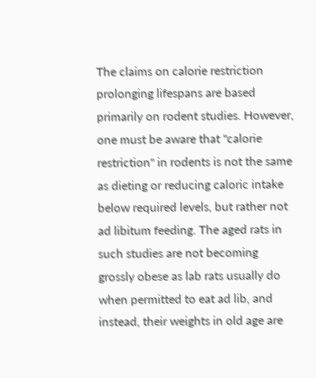The claims on calorie restriction prolonging lifespans are based primarily on rodent studies. However, one must be aware that "calorie restriction" in rodents is not the same as dieting or reducing caloric intake below required levels, but rather not ad libitum feeding. The aged rats in such studies are not becoming grossly obese as lab rats usually do when permitted to eat ad lib, and instead, their weights in old age are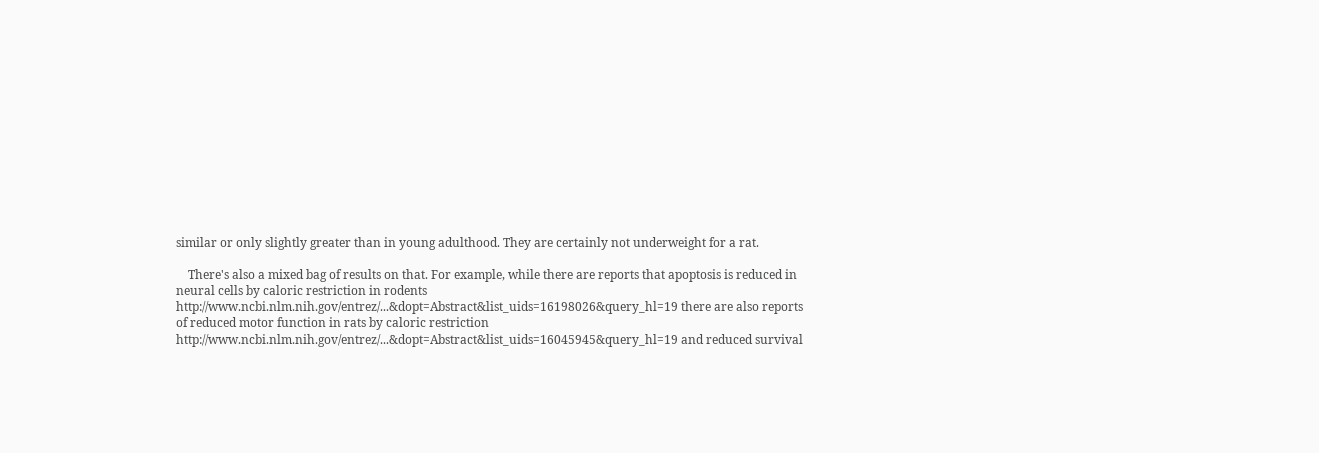similar or only slightly greater than in young adulthood. They are certainly not underweight for a rat.

    There's also a mixed bag of results on that. For example, while there are reports that apoptosis is reduced in neural cells by caloric restriction in rodents http://www.ncbi.nlm.nih.gov/entrez/...&dopt=Abstract&list_uids=16198026&query_hl=19 there are also reports of reduced motor function in rats by caloric restriction http://www.ncbi.nlm.nih.gov/entrez/...&dopt=Abstract&list_uids=16045945&query_hl=19 and reduced survival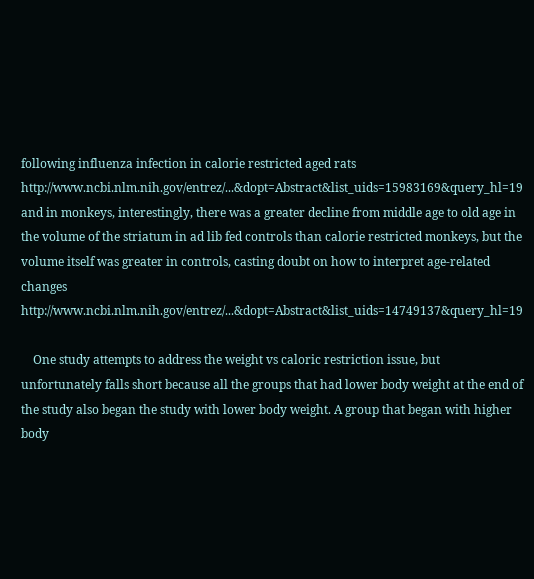following influenza infection in calorie restricted aged rats http://www.ncbi.nlm.nih.gov/entrez/...&dopt=Abstract&list_uids=15983169&query_hl=19 and in monkeys, interestingly, there was a greater decline from middle age to old age in the volume of the striatum in ad lib fed controls than calorie restricted monkeys, but the volume itself was greater in controls, casting doubt on how to interpret age-related changes http://www.ncbi.nlm.nih.gov/entrez/...&dopt=Abstract&list_uids=14749137&query_hl=19

    One study attempts to address the weight vs caloric restriction issue, but unfortunately falls short because all the groups that had lower body weight at the end of the study also began the study with lower body weight. A group that began with higher body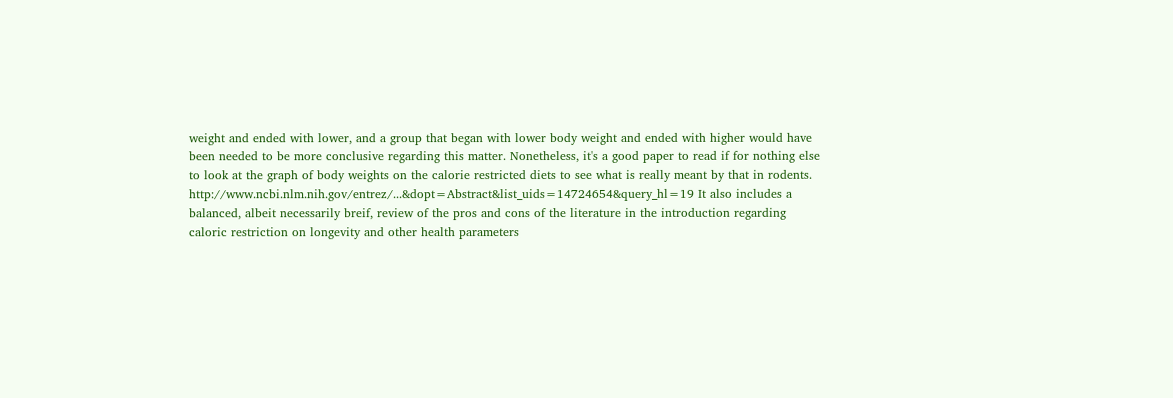weight and ended with lower, and a group that began with lower body weight and ended with higher would have been needed to be more conclusive regarding this matter. Nonetheless, it's a good paper to read if for nothing else to look at the graph of body weights on the calorie restricted diets to see what is really meant by that in rodents. http://www.ncbi.nlm.nih.gov/entrez/...&dopt=Abstract&list_uids=14724654&query_hl=19 It also includes a balanced, albeit necessarily breif, review of the pros and cons of the literature in the introduction regarding caloric restriction on longevity and other health parameters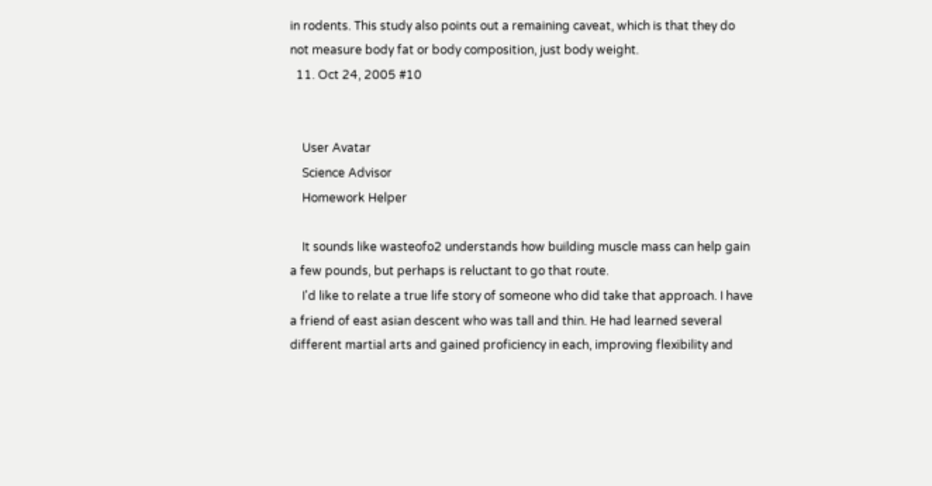in rodents. This study also points out a remaining caveat, which is that they do not measure body fat or body composition, just body weight.
  11. Oct 24, 2005 #10


    User Avatar
    Science Advisor
    Homework Helper

    It sounds like wasteofo2 understands how building muscle mass can help gain a few pounds, but perhaps is reluctant to go that route.
    I'd like to relate a true life story of someone who did take that approach. I have a friend of east asian descent who was tall and thin. He had learned several different martial arts and gained proficiency in each, improving flexibility and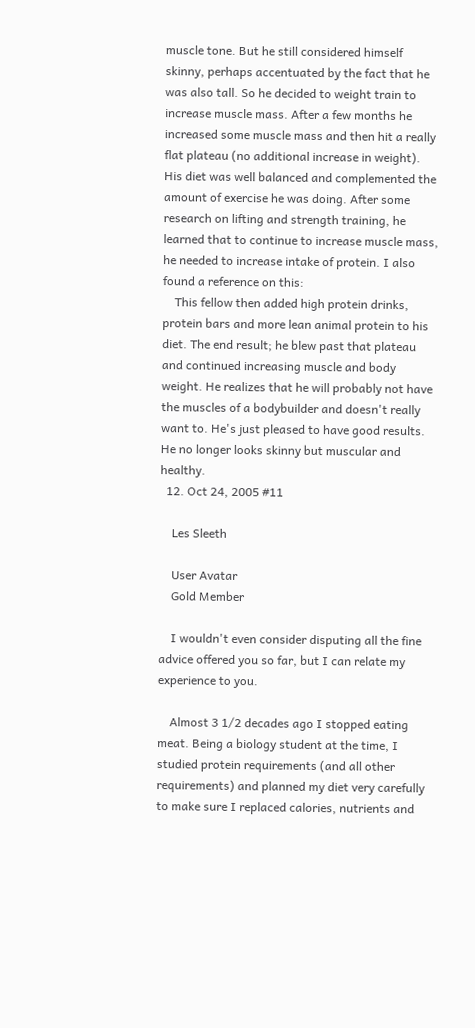muscle tone. But he still considered himself skinny, perhaps accentuated by the fact that he was also tall. So he decided to weight train to increase muscle mass. After a few months he increased some muscle mass and then hit a really flat plateau (no additional increase in weight). His diet was well balanced and complemented the amount of exercise he was doing. After some research on lifting and strength training, he learned that to continue to increase muscle mass, he needed to increase intake of protein. I also found a reference on this:
    This fellow then added high protein drinks, protein bars and more lean animal protein to his diet. The end result; he blew past that plateau and continued increasing muscle and body weight. He realizes that he will probably not have the muscles of a bodybuilder and doesn't really want to. He's just pleased to have good results. He no longer looks skinny but muscular and healthy.
  12. Oct 24, 2005 #11

    Les Sleeth

    User Avatar
    Gold Member

    I wouldn't even consider disputing all the fine advice offered you so far, but I can relate my experience to you.

    Almost 3 1/2 decades ago I stopped eating meat. Being a biology student at the time, I studied protein requirements (and all other requirements) and planned my diet very carefully to make sure I replaced calories, nutrients and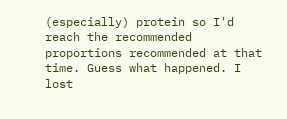(especially) protein so I'd reach the recommended proportions recommended at that time. Guess what happened. I lost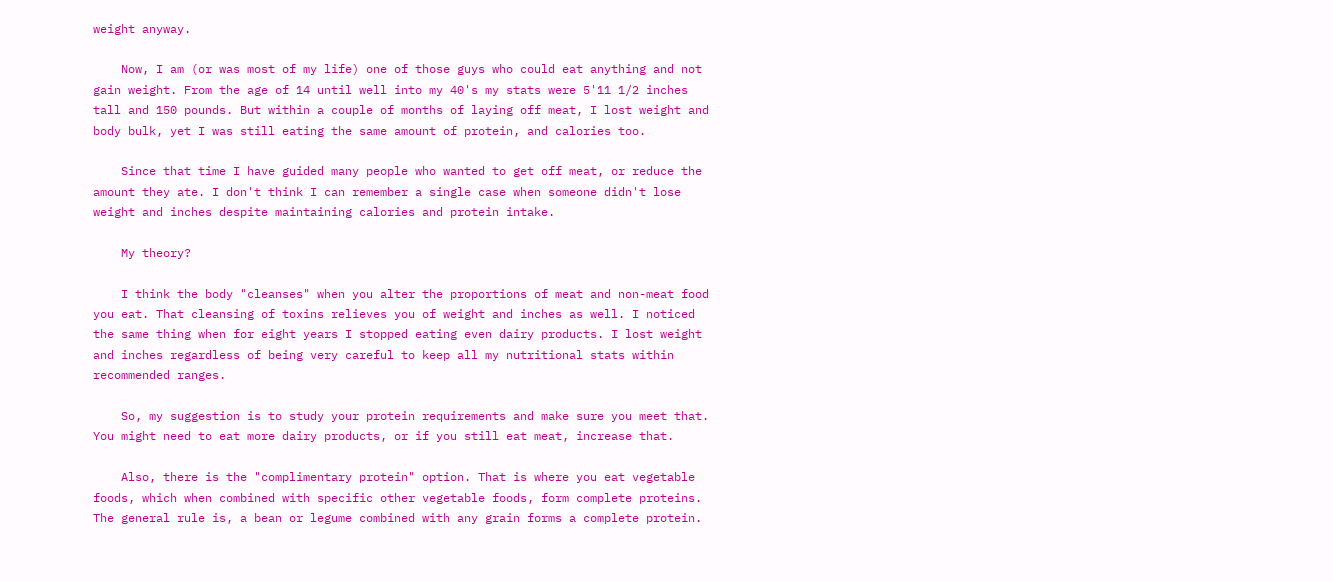weight anyway.

    Now, I am (or was most of my life) one of those guys who could eat anything and not gain weight. From the age of 14 until well into my 40's my stats were 5'11 1/2 inches tall and 150 pounds. But within a couple of months of laying off meat, I lost weight and body bulk, yet I was still eating the same amount of protein, and calories too.

    Since that time I have guided many people who wanted to get off meat, or reduce the amount they ate. I don't think I can remember a single case when someone didn't lose weight and inches despite maintaining calories and protein intake.

    My theory?

    I think the body "cleanses" when you alter the proportions of meat and non-meat food you eat. That cleansing of toxins relieves you of weight and inches as well. I noticed the same thing when for eight years I stopped eating even dairy products. I lost weight and inches regardless of being very careful to keep all my nutritional stats within recommended ranges.

    So, my suggestion is to study your protein requirements and make sure you meet that. You might need to eat more dairy products, or if you still eat meat, increase that.

    Also, there is the "complimentary protein" option. That is where you eat vegetable foods, which when combined with specific other vegetable foods, form complete proteins. The general rule is, a bean or legume combined with any grain forms a complete protein.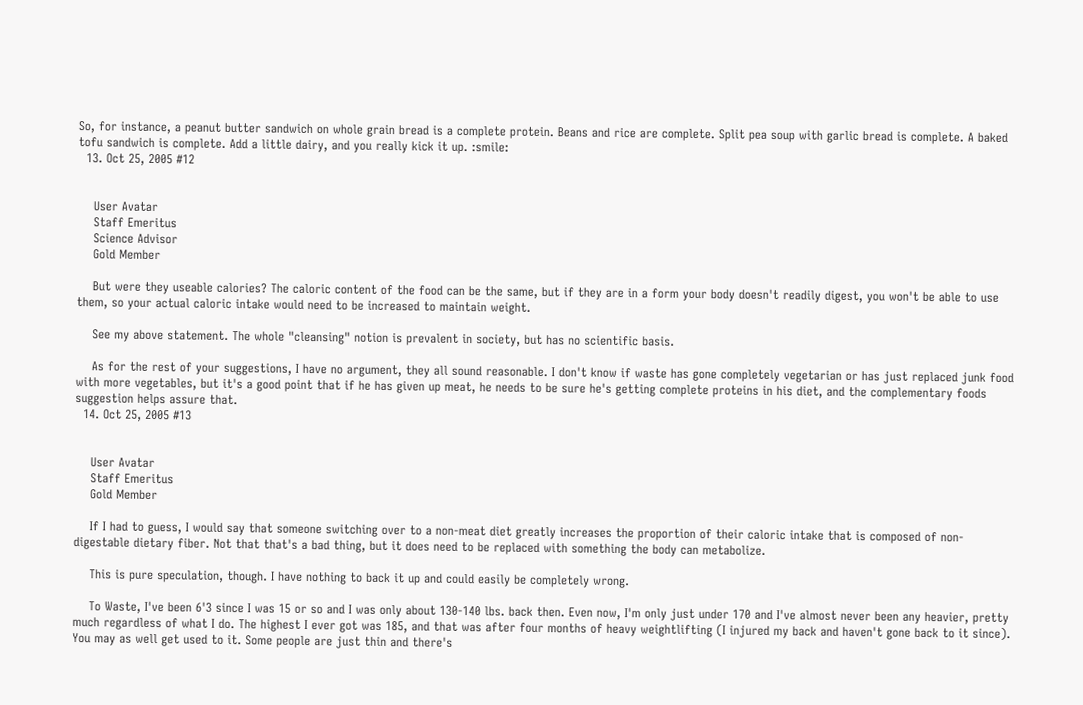So, for instance, a peanut butter sandwich on whole grain bread is a complete protein. Beans and rice are complete. Split pea soup with garlic bread is complete. A baked tofu sandwich is complete. Add a little dairy, and you really kick it up. :smile:
  13. Oct 25, 2005 #12


    User Avatar
    Staff Emeritus
    Science Advisor
    Gold Member

    But were they useable calories? The caloric content of the food can be the same, but if they are in a form your body doesn't readily digest, you won't be able to use them, so your actual caloric intake would need to be increased to maintain weight.

    See my above statement. The whole "cleansing" notion is prevalent in society, but has no scientific basis.

    As for the rest of your suggestions, I have no argument, they all sound reasonable. I don't know if waste has gone completely vegetarian or has just replaced junk food with more vegetables, but it's a good point that if he has given up meat, he needs to be sure he's getting complete proteins in his diet, and the complementary foods suggestion helps assure that.
  14. Oct 25, 2005 #13


    User Avatar
    Staff Emeritus
    Gold Member

    If I had to guess, I would say that someone switching over to a non-meat diet greatly increases the proportion of their caloric intake that is composed of non-digestable dietary fiber. Not that that's a bad thing, but it does need to be replaced with something the body can metabolize.

    This is pure speculation, though. I have nothing to back it up and could easily be completely wrong.

    To Waste, I've been 6'3 since I was 15 or so and I was only about 130-140 lbs. back then. Even now, I'm only just under 170 and I've almost never been any heavier, pretty much regardless of what I do. The highest I ever got was 185, and that was after four months of heavy weightlifting (I injured my back and haven't gone back to it since). You may as well get used to it. Some people are just thin and there's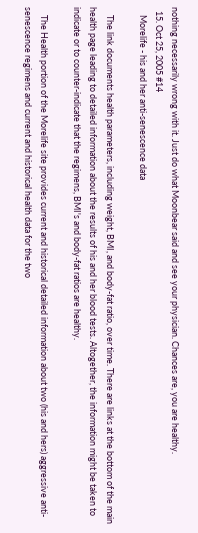nothing necessarily wrong with it. Just do what Moonbear said and see your physician. Chances are, you are healthy.
  15. Oct 25, 2005 #14
    Morelife - his and her anti-senescence data

    The link documents health parameters, including weight, BMI, and body-fat ratio, over time. There are links at the bottom of the main health page leading to detailed information about the results of his and her blood tests. Altogether, the information might be taken to indicate or to counter-indicate that the regimens, BMI's and body-fat ratios are healthy.

    The Health portion of the Morelife site provides current and historical detailed information about two (his and hers) aggressive anti-senescence regimens and current and historical health data for the two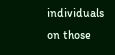individuals on those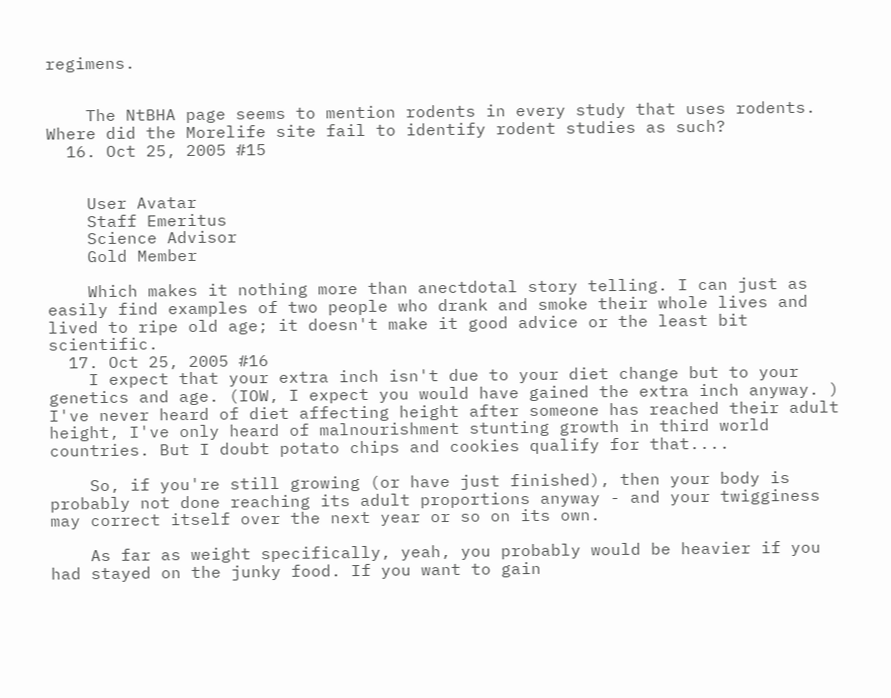regimens.


    The NtBHA page seems to mention rodents in every study that uses rodents. Where did the Morelife site fail to identify rodent studies as such?
  16. Oct 25, 2005 #15


    User Avatar
    Staff Emeritus
    Science Advisor
    Gold Member

    Which makes it nothing more than anectdotal story telling. I can just as easily find examples of two people who drank and smoke their whole lives and lived to ripe old age; it doesn't make it good advice or the least bit scientific.
  17. Oct 25, 2005 #16
    I expect that your extra inch isn't due to your diet change but to your genetics and age. (IOW, I expect you would have gained the extra inch anyway. ) I've never heard of diet affecting height after someone has reached their adult height, I've only heard of malnourishment stunting growth in third world countries. But I doubt potato chips and cookies qualify for that....

    So, if you're still growing (or have just finished), then your body is probably not done reaching its adult proportions anyway - and your twigginess may correct itself over the next year or so on its own.

    As far as weight specifically, yeah, you probably would be heavier if you had stayed on the junky food. If you want to gain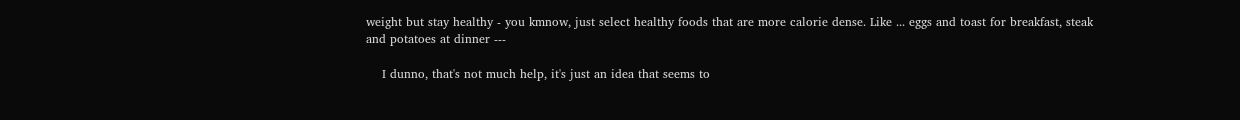weight but stay healthy - you kmnow, just select healthy foods that are more calorie dense. Like ... eggs and toast for breakfast, steak and potatoes at dinner ---

    I dunno, that's not much help, it's just an idea that seems to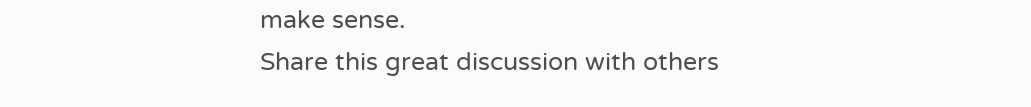make sense.
Share this great discussion with others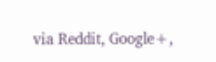via Reddit, Google+,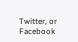Twitter, or Facebook